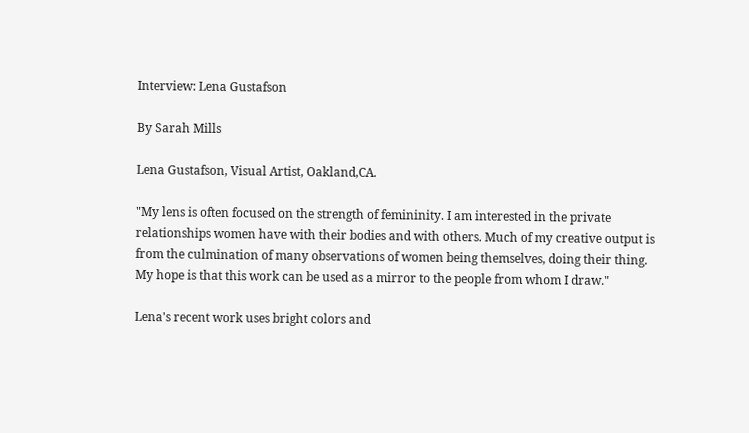Interview: Lena Gustafson

By Sarah Mills

Lena Gustafson, Visual Artist, Oakland,CA.

"My lens is often focused on the strength of femininity. I am interested in the private relationships women have with their bodies and with others. Much of my creative output is from the culmination of many observations of women being themselves, doing their thing.  My hope is that this work can be used as a mirror to the people from whom I draw."

Lena's recent work uses bright colors and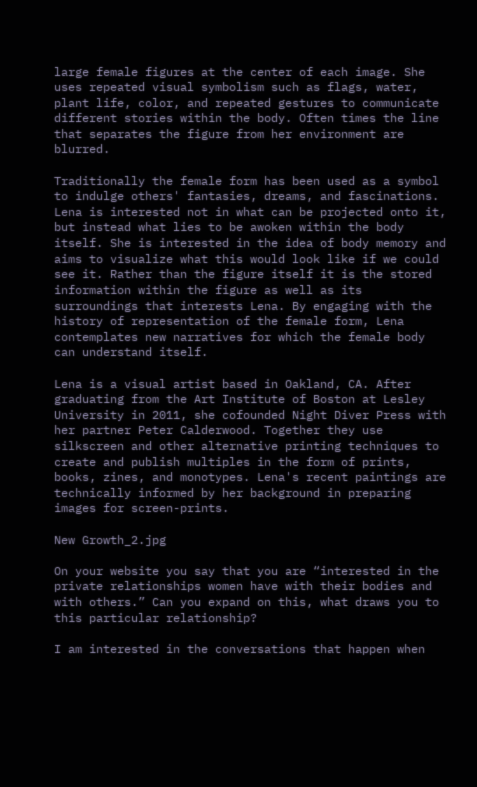large female figures at the center of each image. She uses repeated visual symbolism such as flags, water, plant life, color, and repeated gestures to communicate different stories within the body. Often times the line that separates the figure from her environment are blurred.

Traditionally the female form has been used as a symbol to indulge others' fantasies, dreams, and fascinations.  Lena is interested not in what can be projected onto it, but instead what lies to be awoken within the body itself. She is interested in the idea of body memory and aims to visualize what this would look like if we could see it. Rather than the figure itself it is the stored information within the figure as well as its surroundings that interests Lena. By engaging with the history of representation of the female form, Lena contemplates new narratives for which the female body can understand itself.

Lena is a visual artist based in Oakland, CA. After graduating from the Art Institute of Boston at Lesley University in 2011, she cofounded Night Diver Press with her partner Peter Calderwood. Together they use silkscreen and other alternative printing techniques to create and publish multiples in the form of prints, books, zines, and monotypes. Lena's recent paintings are technically informed by her background in preparing images for screen-prints.

New Growth_2.jpg

On your website you say that you are “interested in the private relationships women have with their bodies and with others.” Can you expand on this, what draws you to this particular relationship?

I am interested in the conversations that happen when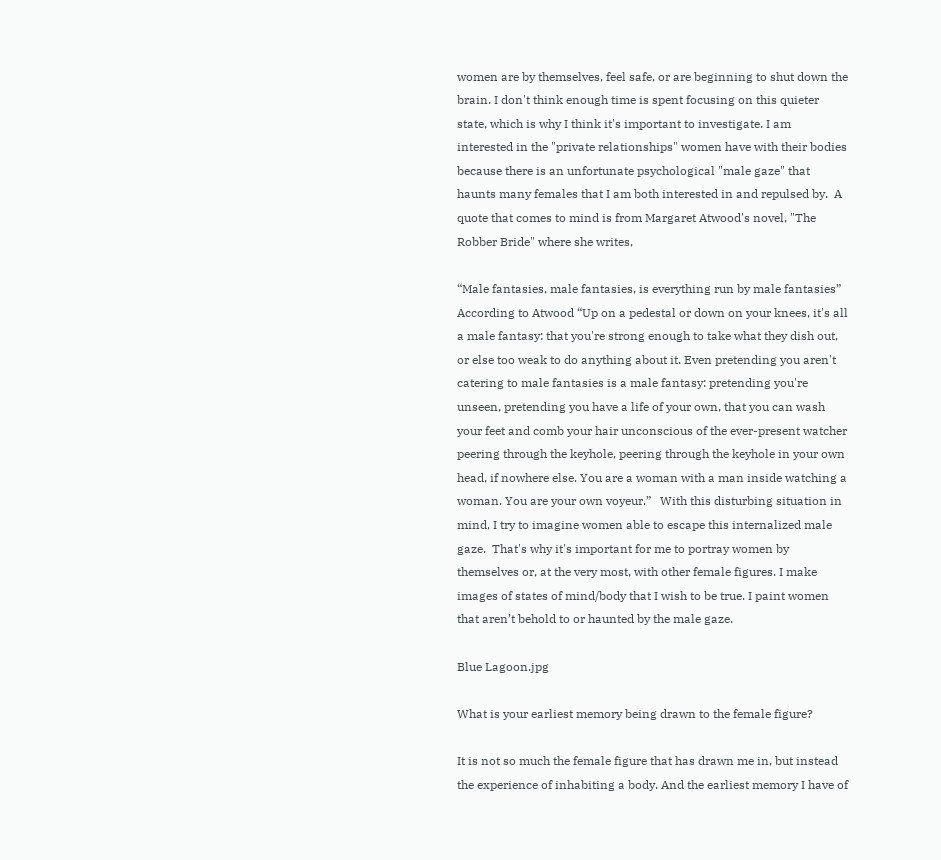women are by themselves, feel safe, or are beginning to shut down the brain. I don't think enough time is spent focusing on this quieter state, which is why I think it's important to investigate. I am interested in the "private relationships" women have with their bodies because there is an unfortunate psychological "male gaze" that haunts many females that I am both interested in and repulsed by.  A quote that comes to mind is from Margaret Atwood's novel, "The Robber Bride" where she writes,

“Male fantasies, male fantasies, is everything run by male fantasies” According to Atwood “Up on a pedestal or down on your knees, it's all a male fantasy: that you're strong enough to take what they dish out, or else too weak to do anything about it. Even pretending you aren't catering to male fantasies is a male fantasy: pretending you're unseen, pretending you have a life of your own, that you can wash your feet and comb your hair unconscious of the ever-present watcher peering through the keyhole, peering through the keyhole in your own head, if nowhere else. You are a woman with a man inside watching a woman. You are your own voyeur.”   With this disturbing situation in mind, I try to imagine women able to escape this internalized male gaze.  That's why it's important for me to portray women by themselves or, at the very most, with other female figures. I make images of states of mind/body that I wish to be true. I paint women that aren’t behold to or haunted by the male gaze.

Blue Lagoon.jpg

What is your earliest memory being drawn to the female figure?

It is not so much the female figure that has drawn me in, but instead the experience of inhabiting a body. And the earliest memory I have of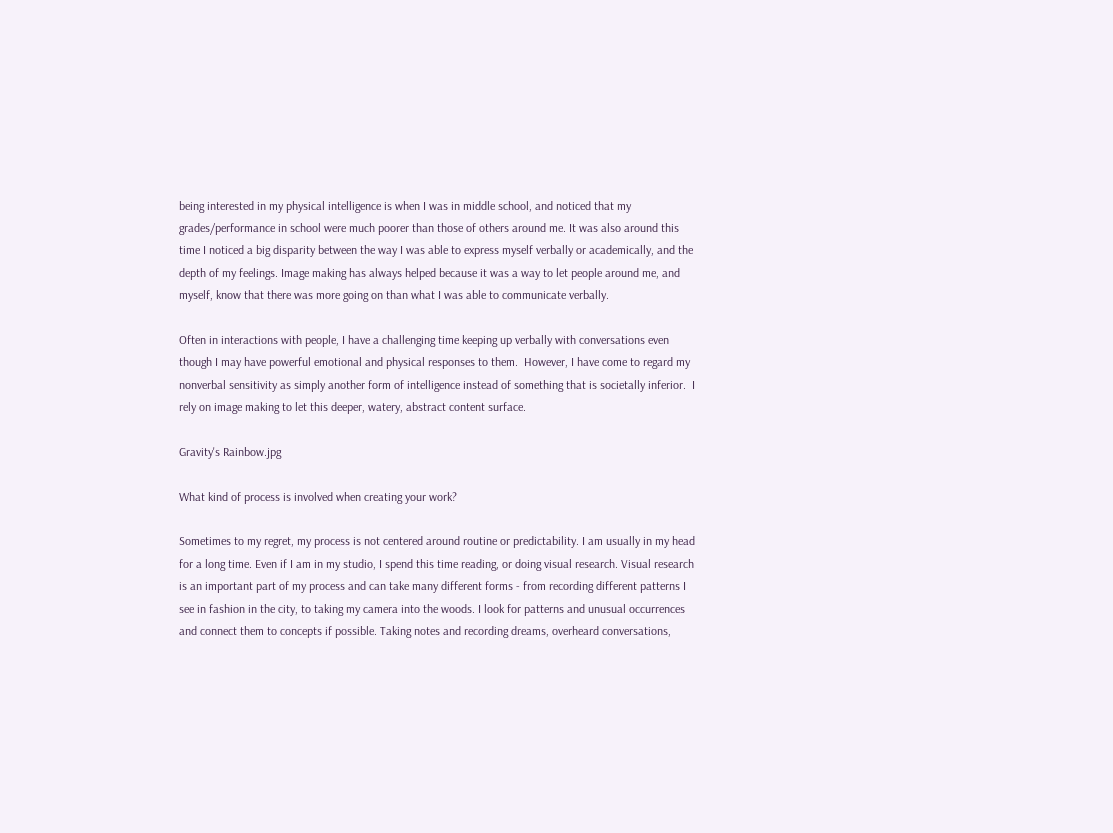being interested in my physical intelligence is when I was in middle school, and noticed that my grades/performance in school were much poorer than those of others around me. It was also around this time I noticed a big disparity between the way I was able to express myself verbally or academically, and the depth of my feelings. Image making has always helped because it was a way to let people around me, and myself, know that there was more going on than what I was able to communicate verbally.

Often in interactions with people, I have a challenging time keeping up verbally with conversations even though I may have powerful emotional and physical responses to them.  However, I have come to regard my nonverbal sensitivity as simply another form of intelligence instead of something that is societally inferior.  I rely on image making to let this deeper, watery, abstract content surface.

Gravity's Rainbow.jpg

What kind of process is involved when creating your work?

Sometimes to my regret, my process is not centered around routine or predictability. I am usually in my head for a long time. Even if I am in my studio, I spend this time reading, or doing visual research. Visual research is an important part of my process and can take many different forms - from recording different patterns I see in fashion in the city, to taking my camera into the woods. I look for patterns and unusual occurrences and connect them to concepts if possible. Taking notes and recording dreams, overheard conversations,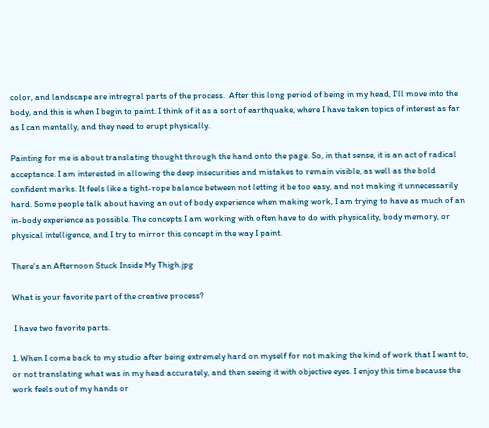color, and landscape are intregral parts of the process.  After this long period of being in my head, I'll move into the body, and this is when I begin to paint. I think of it as a sort of earthquake, where I have taken topics of interest as far as I can mentally, and they need to erupt physically.

Painting for me is about translating thought through the hand onto the page. So, in that sense, it is an act of radical acceptance. I am interested in allowing the deep insecurities and mistakes to remain visible, as well as the bold confident marks. It feels like a tight-rope balance between not letting it be too easy, and not making it unnecessarily hard. Some people talk about having an out of body experience when making work, I am trying to have as much of an in-body experience as possible. The concepts I am working with often have to do with physicality, body memory, or physical intelligence, and I try to mirror this concept in the way I paint.

There's an Afternoon Stuck Inside My Thigh.jpg

What is your favorite part of the creative process?

 I have two favorite parts.

1. When I come back to my studio after being extremely hard on myself for not making the kind of work that I want to, or not translating what was in my head accurately, and then seeing it with objective eyes. I enjoy this time because the work feels out of my hands or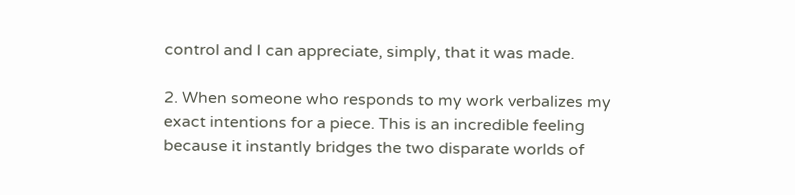control and I can appreciate, simply, that it was made.

2. When someone who responds to my work verbalizes my exact intentions for a piece. This is an incredible feeling because it instantly bridges the two disparate worlds of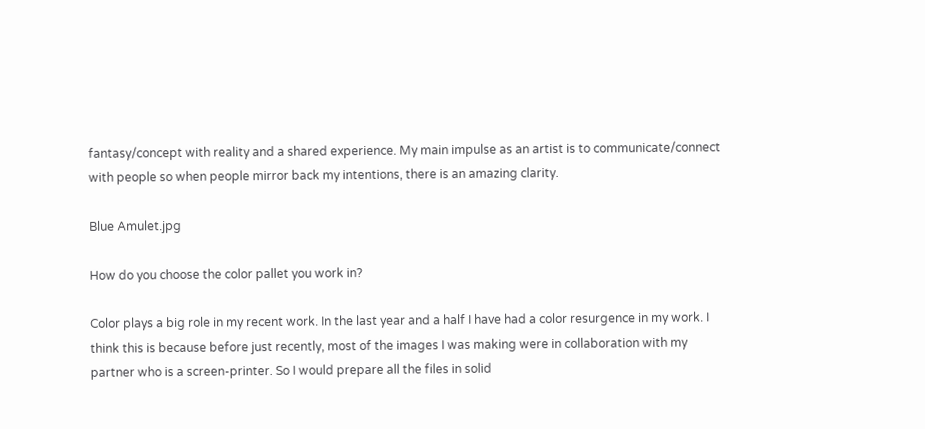fantasy/concept with reality and a shared experience. My main impulse as an artist is to communicate/connect with people so when people mirror back my intentions, there is an amazing clarity.

Blue Amulet.jpg

How do you choose the color pallet you work in?

Color plays a big role in my recent work. In the last year and a half I have had a color resurgence in my work. I think this is because before just recently, most of the images I was making were in collaboration with my partner who is a screen-printer. So I would prepare all the files in solid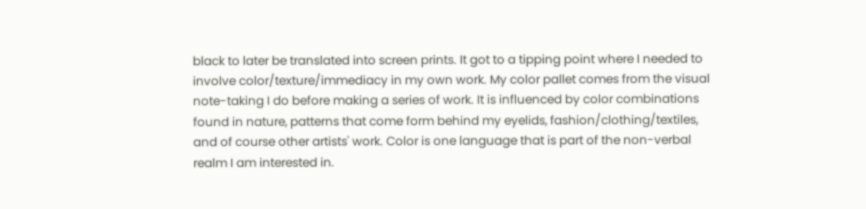black to later be translated into screen prints. It got to a tipping point where I needed to involve color/texture/immediacy in my own work. My color pallet comes from the visual note-taking I do before making a series of work. It is influenced by color combinations found in nature, patterns that come form behind my eyelids, fashion/clothing/textiles, and of course other artists' work. Color is one language that is part of the non-verbal realm I am interested in.